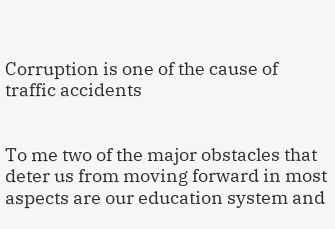Corruption is one of the cause of traffic accidents


To me two of the major obstacles that deter us from moving forward in most aspects are our education system and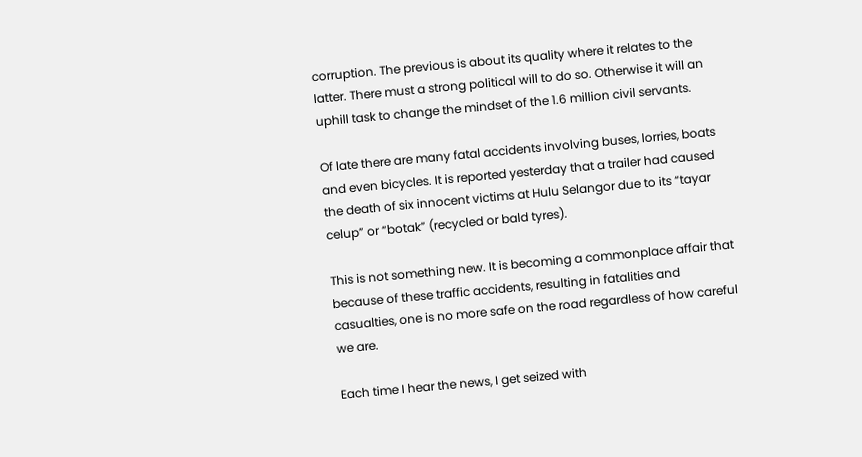corruption. The previous is about its quality where it relates to the latter. There must a strong political will to do so. Otherwise it will an uphill task to change the mindset of the 1.6 million civil servants.

Of late there are many fatal accidents involving buses, lorries, boats and even bicycles. It is reported yesterday that a trailer had caused the death of six innocent victims at Hulu Selangor due to its “tayar celup” or “botak” (recycled or bald tyres).

This is not something new. It is becoming a commonplace affair that because of these traffic accidents, resulting in fatalities and casualties, one is no more safe on the road regardless of how careful we are.

Each time I hear the news, I get seized with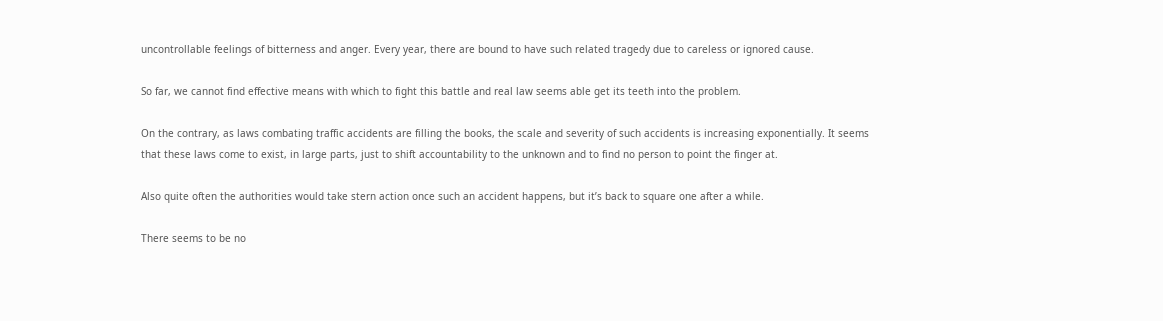uncontrollable feelings of bitterness and anger. Every year, there are bound to have such related tragedy due to careless or ignored cause.

So far, we cannot find effective means with which to fight this battle and real law seems able get its teeth into the problem.

On the contrary, as laws combating traffic accidents are filling the books, the scale and severity of such accidents is increasing exponentially. It seems that these laws come to exist, in large parts, just to shift accountability to the unknown and to find no person to point the finger at.

Also quite often the authorities would take stern action once such an accident happens, but it’s back to square one after a while.

There seems to be no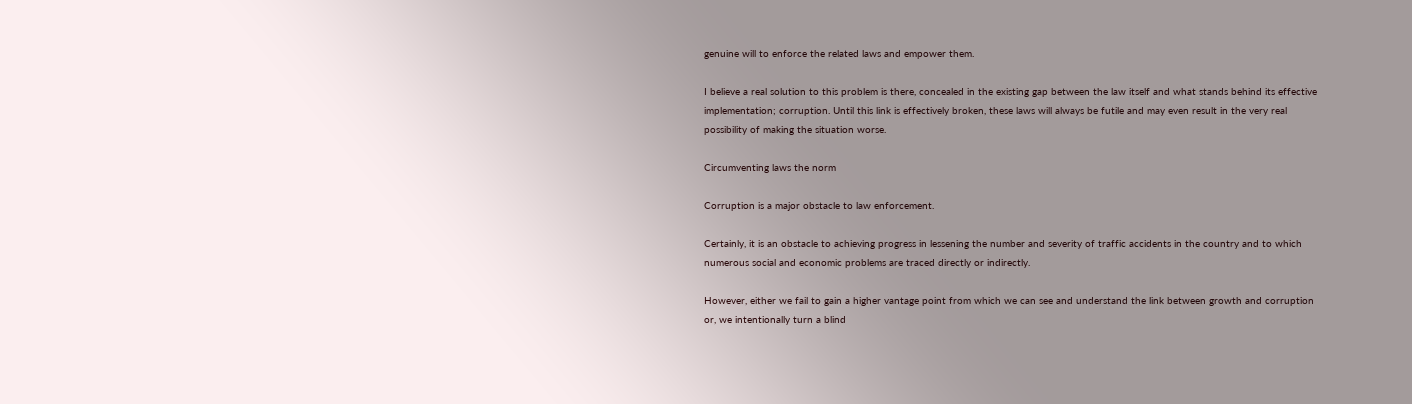genuine will to enforce the related laws and empower them.

I believe a real solution to this problem is there, concealed in the existing gap between the law itself and what stands behind its effective implementation; corruption. Until this link is effectively broken, these laws will always be futile and may even result in the very real possibility of making the situation worse.

Circumventing laws the norm

Corruption is a major obstacle to law enforcement.

Certainly, it is an obstacle to achieving progress in lessening the number and severity of traffic accidents in the country and to which numerous social and economic problems are traced directly or indirectly.

However, either we fail to gain a higher vantage point from which we can see and understand the link between growth and corruption or, we intentionally turn a blind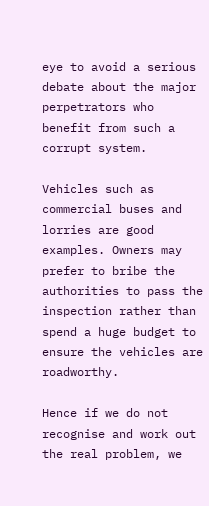eye to avoid a serious debate about the major perpetrators who benefit from such a corrupt system.

Vehicles such as commercial buses and lorries are good examples. Owners may prefer to bribe the authorities to pass the inspection rather than spend a huge budget to ensure the vehicles are roadworthy.

Hence if we do not recognise and work out the real problem, we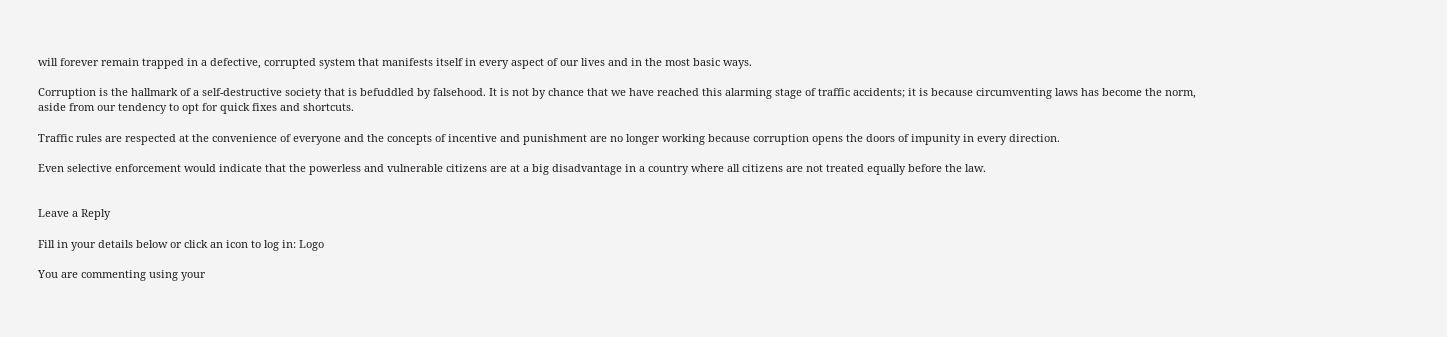will forever remain trapped in a defective, corrupted system that manifests itself in every aspect of our lives and in the most basic ways.

Corruption is the hallmark of a self-destructive society that is befuddled by falsehood. It is not by chance that we have reached this alarming stage of traffic accidents; it is because circumventing laws has become the norm, aside from our tendency to opt for quick fixes and shortcuts.

Traffic rules are respected at the convenience of everyone and the concepts of incentive and punishment are no longer working because corruption opens the doors of impunity in every direction.

Even selective enforcement would indicate that the powerless and vulnerable citizens are at a big disadvantage in a country where all citizens are not treated equally before the law.


Leave a Reply

Fill in your details below or click an icon to log in: Logo

You are commenting using your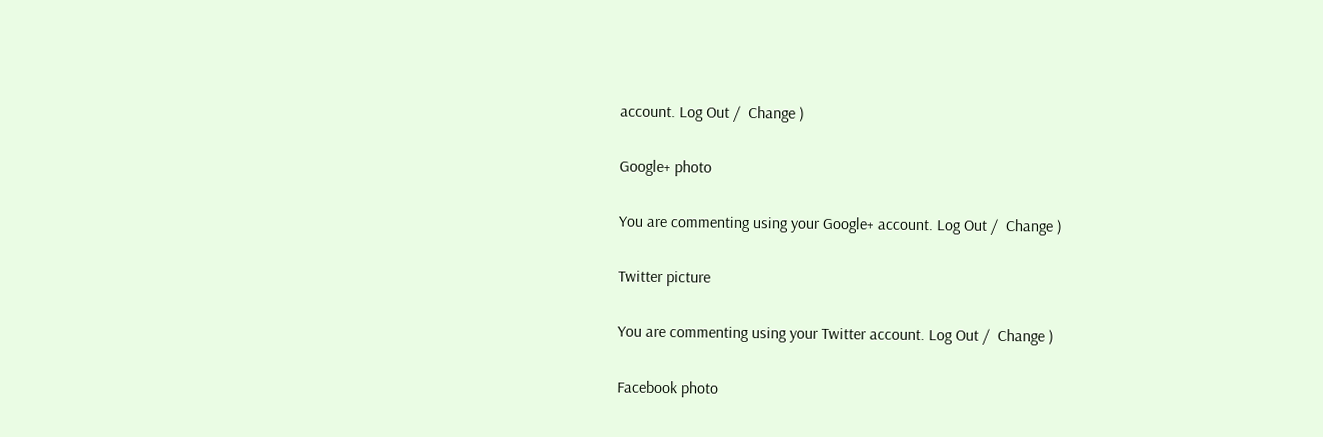account. Log Out /  Change )

Google+ photo

You are commenting using your Google+ account. Log Out /  Change )

Twitter picture

You are commenting using your Twitter account. Log Out /  Change )

Facebook photo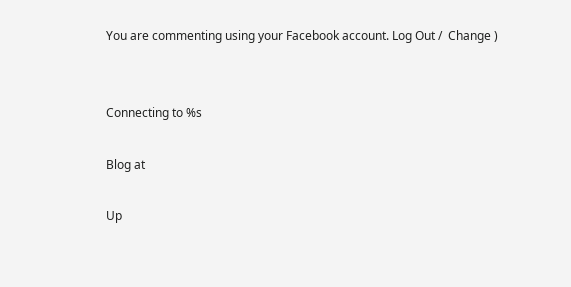You are commenting using your Facebook account. Log Out /  Change )


Connecting to %s

Blog at

Up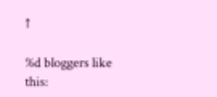↑

%d bloggers like this: